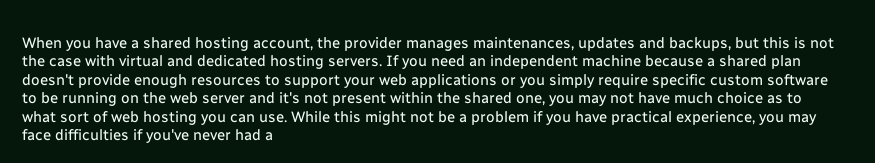When you have a shared hosting account, the provider manages maintenances, updates and backups, but this is not the case with virtual and dedicated hosting servers. If you need an independent machine because a shared plan doesn't provide enough resources to support your web applications or you simply require specific custom software to be running on the web server and it's not present within the shared one, you may not have much choice as to what sort of web hosting you can use. While this might not be a problem if you have practical experience, you may face difficulties if you've never had a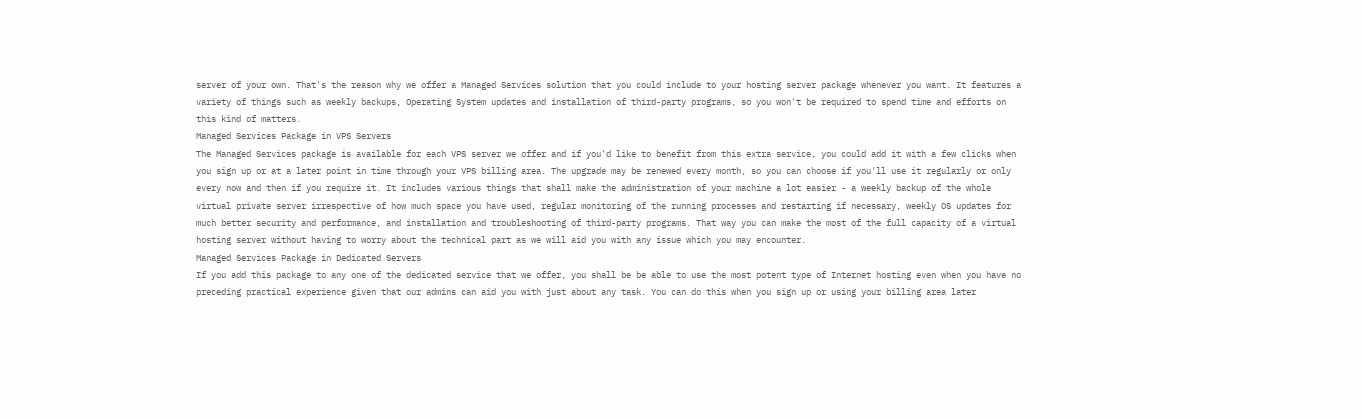server of your own. That's the reason why we offer a Managed Services solution that you could include to your hosting server package whenever you want. It features a variety of things such as weekly backups, Operating System updates and installation of third-party programs, so you won't be required to spend time and efforts on this kind of matters.
Managed Services Package in VPS Servers
The Managed Services package is available for each VPS server we offer and if you'd like to benefit from this extra service, you could add it with a few clicks when you sign up or at a later point in time through your VPS billing area. The upgrade may be renewed every month, so you can choose if you'll use it regularly or only every now and then if you require it. It includes various things that shall make the administration of your machine a lot easier - a weekly backup of the whole virtual private server irrespective of how much space you have used, regular monitoring of the running processes and restarting if necessary, weekly OS updates for much better security and performance, and installation and troubleshooting of third-party programs. That way you can make the most of the full capacity of a virtual hosting server without having to worry about the technical part as we will aid you with any issue which you may encounter.
Managed Services Package in Dedicated Servers
If you add this package to any one of the dedicated service that we offer, you shall be be able to use the most potent type of Internet hosting even when you have no preceding practical experience given that our admins can aid you with just about any task. You can do this when you sign up or using your billing area later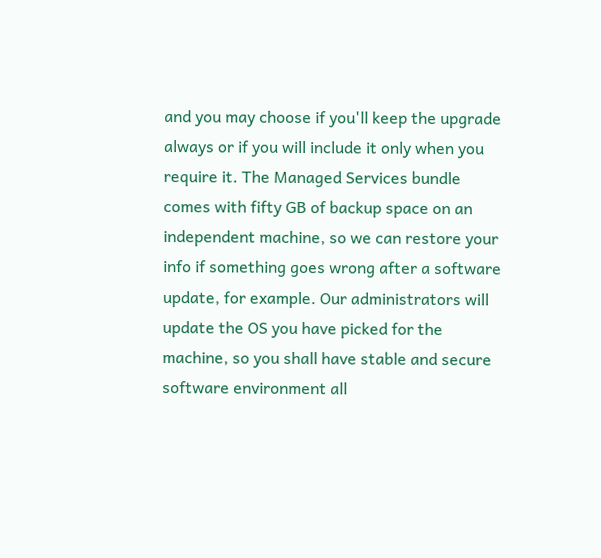and you may choose if you'll keep the upgrade always or if you will include it only when you require it. The Managed Services bundle comes with fifty GB of backup space on an independent machine, so we can restore your info if something goes wrong after a software update, for example. Our administrators will update the OS you have picked for the machine, so you shall have stable and secure software environment all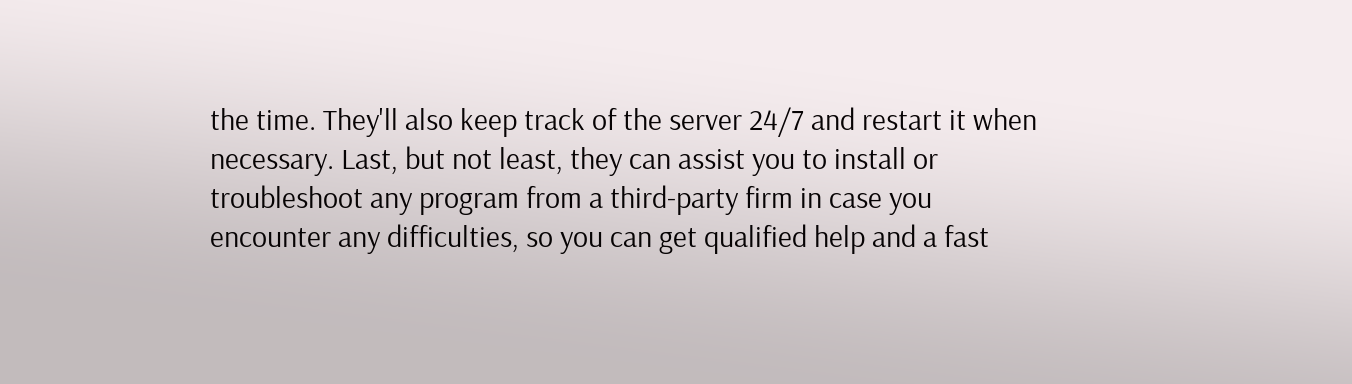the time. They'll also keep track of the server 24/7 and restart it when necessary. Last, but not least, they can assist you to install or troubleshoot any program from a third-party firm in case you encounter any difficulties, so you can get qualified help and a fast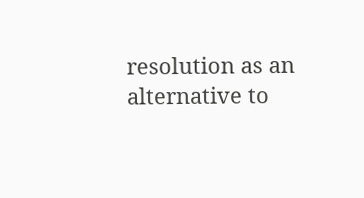resolution as an alternative to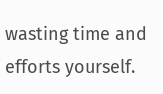wasting time and efforts yourself.